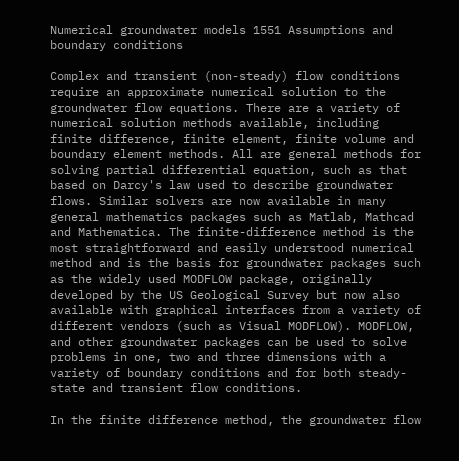Numerical groundwater models 1551 Assumptions and boundary conditions

Complex and transient (non-steady) flow conditions require an approximate numerical solution to the groundwater flow equations. There are a variety of numerical solution methods available, including finite difference, finite element, finite volume and boundary element methods. All are general methods for solving partial differential equation, such as that based on Darcy's law used to describe groundwater flows. Similar solvers are now available in many general mathematics packages such as Matlab, Mathcad and Mathematica. The finite-difference method is the most straightforward and easily understood numerical method and is the basis for groundwater packages such as the widely used MODFLOW package, originally developed by the US Geological Survey but now also available with graphical interfaces from a variety of different vendors (such as Visual MODFLOW). MODFLOW, and other groundwater packages can be used to solve problems in one, two and three dimensions with a variety of boundary conditions and for both steady-state and transient flow conditions.

In the finite difference method, the groundwater flow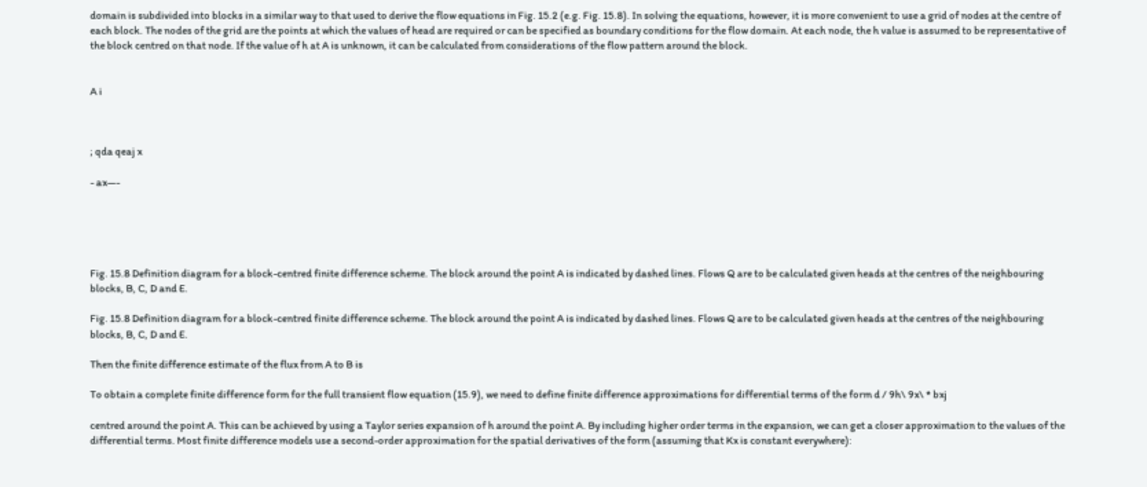domain is subdivided into blocks in a similar way to that used to derive the flow equations in Fig. 15.2 (e.g. Fig. 15.8). In solving the equations, however, it is more convenient to use a grid of nodes at the centre of each block. The nodes of the grid are the points at which the values of head are required or can be specified as boundary conditions for the flow domain. At each node, the h value is assumed to be representative of the block centred on that node. If the value of h at A is unknown, it can be calculated from considerations of the flow pattern around the block.


A i



; qda qeaj x

- ax—-





Fig. 15.8 Definition diagram for a block-centred finite difference scheme. The block around the point A is indicated by dashed lines. Flows Q are to be calculated given heads at the centres of the neighbouring blocks, B, C, D and E.

Fig. 15.8 Definition diagram for a block-centred finite difference scheme. The block around the point A is indicated by dashed lines. Flows Q are to be calculated given heads at the centres of the neighbouring blocks, B, C, D and E.

Then the finite difference estimate of the flux from A to B is

To obtain a complete finite difference form for the full transient flow equation (15.9), we need to define finite difference approximations for differential terms of the form d / 9h\ 9x\ * bxj

centred around the point A. This can be achieved by using a Taylor series expansion of h around the point A. By including higher order terms in the expansion, we can get a closer approximation to the values of the differential terms. Most finite difference models use a second-order approximation for the spatial derivatives of the form (assuming that Kx is constant everywhere):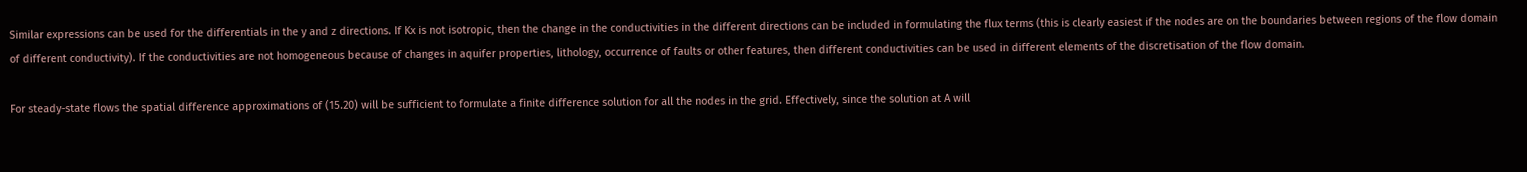Similar expressions can be used for the differentials in the y and z directions. If Kx is not isotropic, then the change in the conductivities in the different directions can be included in formulating the flux terms (this is clearly easiest if the nodes are on the boundaries between regions of the flow domain of different conductivity). If the conductivities are not homogeneous because of changes in aquifer properties, lithology, occurrence of faults or other features, then different conductivities can be used in different elements of the discretisation of the flow domain.

For steady-state flows the spatial difference approximations of (15.20) will be sufficient to formulate a finite difference solution for all the nodes in the grid. Effectively, since the solution at A will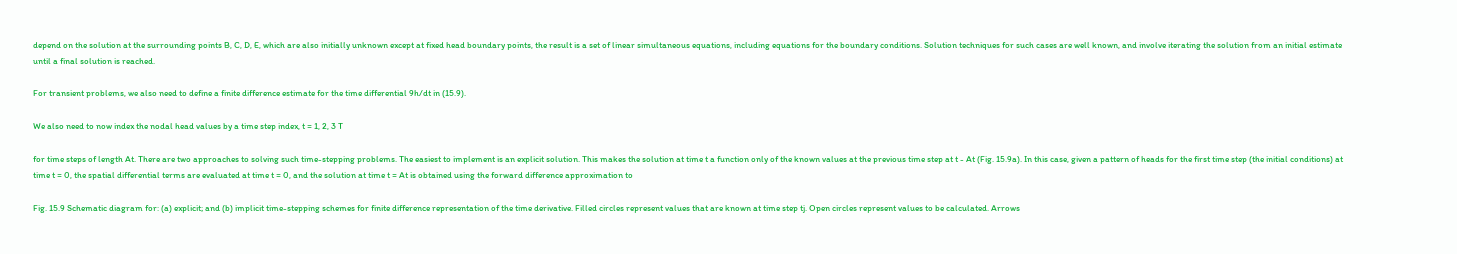depend on the solution at the surrounding points B, C, D, E, which are also initially unknown except at fixed head boundary points, the result is a set of linear simultaneous equations, including equations for the boundary conditions. Solution techniques for such cases are well known, and involve iterating the solution from an initial estimate until a final solution is reached.

For transient problems, we also need to define a finite difference estimate for the time differential 9h/dt in (15.9).

We also need to now index the nodal head values by a time step index, t = 1, 2, 3 T

for time steps of length At. There are two approaches to solving such time-stepping problems. The easiest to implement is an explicit solution. This makes the solution at time t a function only of the known values at the previous time step at t - At (Fig. 15.9a). In this case, given a pattern of heads for the first time step (the initial conditions) at time t = 0, the spatial differential terms are evaluated at time t = 0, and the solution at time t = At is obtained using the forward difference approximation to

Fig. 15.9 Schematic diagram for: (a) explicit; and (b) implicit time-stepping schemes for finite difference representation of the time derivative. Filled circles represent values that are known at time step tj. Open circles represent values to be calculated. Arrows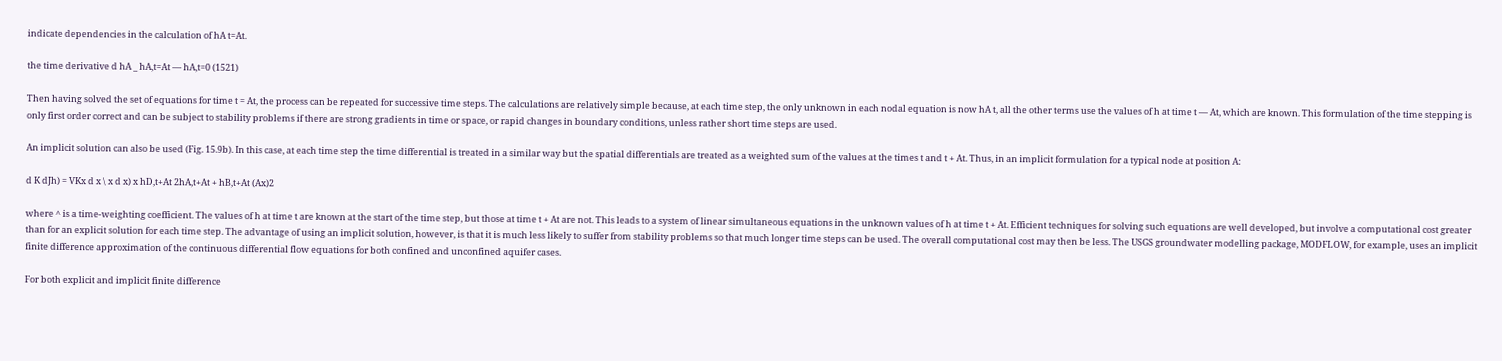indicate dependencies in the calculation of hA t=At.

the time derivative d hA _ hA,t=At — hA,t=0 (1521)

Then having solved the set of equations for time t = At, the process can be repeated for successive time steps. The calculations are relatively simple because, at each time step, the only unknown in each nodal equation is now hA t, all the other terms use the values of h at time t — At, which are known. This formulation of the time stepping is only first order correct and can be subject to stability problems if there are strong gradients in time or space, or rapid changes in boundary conditions, unless rather short time steps are used.

An implicit solution can also be used (Fig. 15.9b). In this case, at each time step the time differential is treated in a similar way but the spatial differentials are treated as a weighted sum of the values at the times t and t + At. Thus, in an implicit formulation for a typical node at position A:

d K dJh) = VKx d x \ x d x) x hD,t+At 2hA,t+At + hB,t+At (Ax)2

where ^ is a time-weighting coefficient. The values of h at time t are known at the start of the time step, but those at time t + At are not. This leads to a system of linear simultaneous equations in the unknown values of h at time t + At. Efficient techniques for solving such equations are well developed, but involve a computational cost greater than for an explicit solution for each time step. The advantage of using an implicit solution, however, is that it is much less likely to suffer from stability problems so that much longer time steps can be used. The overall computational cost may then be less. The USGS groundwater modelling package, MODFLOW, for example, uses an implicit finite difference approximation of the continuous differential flow equations for both confined and unconfined aquifer cases.

For both explicit and implicit finite difference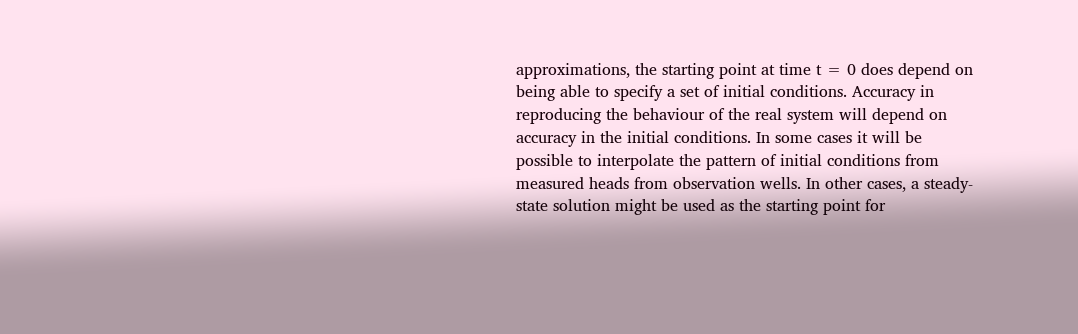approximations, the starting point at time t = 0 does depend on being able to specify a set of initial conditions. Accuracy in reproducing the behaviour of the real system will depend on accuracy in the initial conditions. In some cases it will be possible to interpolate the pattern of initial conditions from measured heads from observation wells. In other cases, a steady-state solution might be used as the starting point for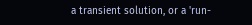a transient solution, or a 'run-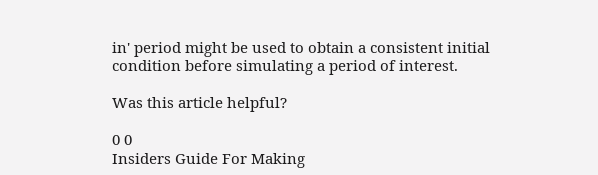in' period might be used to obtain a consistent initial condition before simulating a period of interest.

Was this article helpful?

0 0
Insiders Guide For Making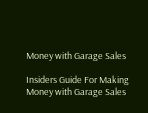Money with Garage Sales

Insiders Guide For Making Money with Garage Sales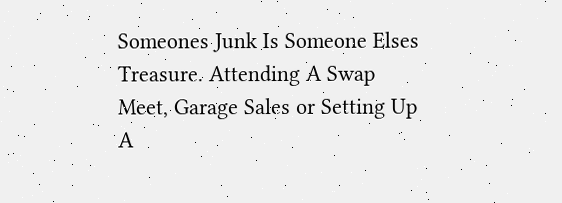Someones Junk Is Someone Elses Treasure. Attending A Swap Meet, Garage Sales or Setting Up A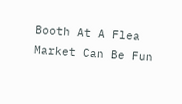Booth At A Flea Market Can Be Fun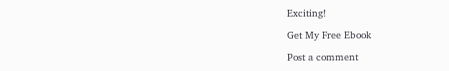Exciting!

Get My Free Ebook

Post a comment